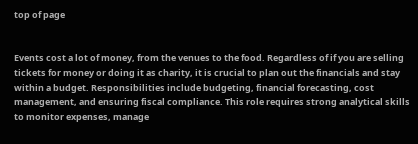top of page


Events cost a lot of money, from the venues to the food. Regardless of if you are selling tickets for money or doing it as charity, it is crucial to plan out the financials and stay within a budget. Responsibilities include budgeting, financial forecasting, cost management, and ensuring fiscal compliance. This role requires strong analytical skills to monitor expenses, manage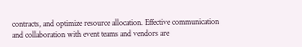contracts, and optimize resource allocation. Effective communication and collaboration with event teams and vendors are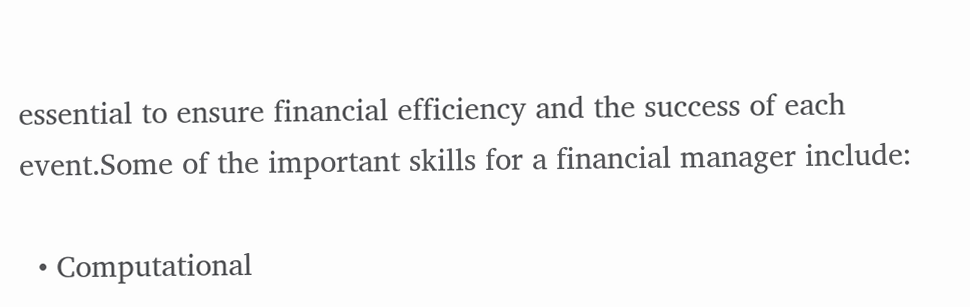essential to ensure financial efficiency and the success of each event.Some of the important skills for a financial manager include:

  • Computational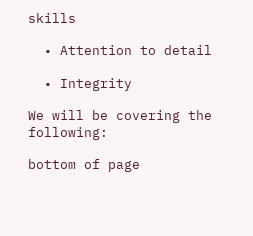skills

  • Attention to detail

  • Integrity

We will be covering the following:

bottom of page